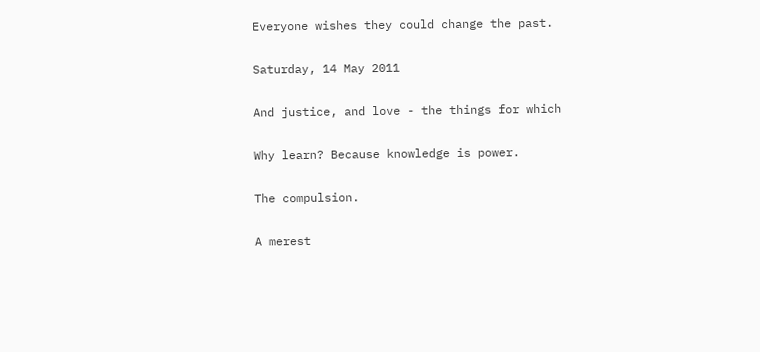Everyone wishes they could change the past.

Saturday, 14 May 2011

And justice, and love - the things for which

Why learn? Because knowledge is power.

The compulsion.

A merest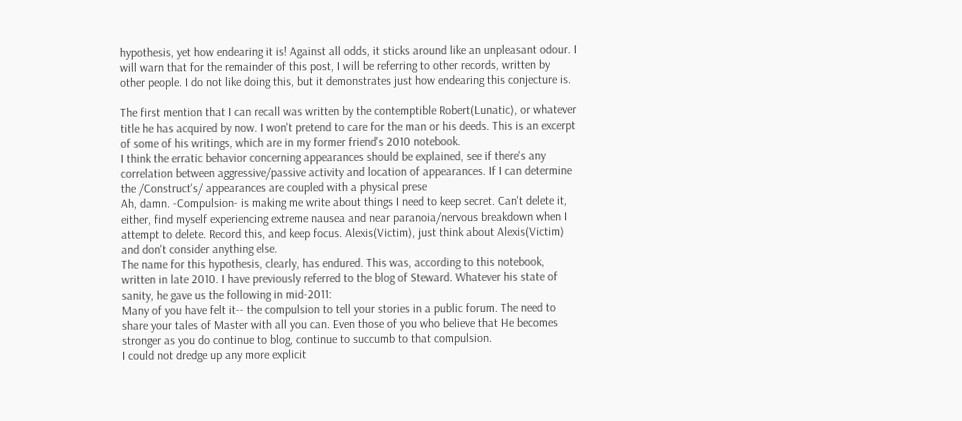hypothesis, yet how endearing it is! Against all odds, it sticks around like an unpleasant odour. I will warn that for the remainder of this post, I will be referring to other records, written by other people. I do not like doing this, but it demonstrates just how endearing this conjecture is.

The first mention that I can recall was written by the contemptible Robert(Lunatic), or whatever title he has acquired by now. I won't pretend to care for the man or his deeds. This is an excerpt of some of his writings, which are in my former friend's 2010 notebook.
I think the erratic behavior concerning appearances should be explained, see if there's any correlation between aggressive/passive activity and location of appearances. If I can determine the /Construct's/ appearances are coupled with a physical prese
Ah, damn. -Compulsion- is making me write about things I need to keep secret. Can't delete it, either, find myself experiencing extreme nausea and near paranoia/nervous breakdown when I attempt to delete. Record this, and keep focus. Alexis(Victim), just think about Alexis(Victim) and don't consider anything else.
The name for this hypothesis, clearly, has endured. This was, according to this notebook, written in late 2010. I have previously referred to the blog of Steward. Whatever his state of sanity, he gave us the following in mid-2011:
Many of you have felt it-- the compulsion to tell your stories in a public forum. The need to share your tales of Master with all you can. Even those of you who believe that He becomes stronger as you do continue to blog, continue to succumb to that compulsion.
I could not dredge up any more explicit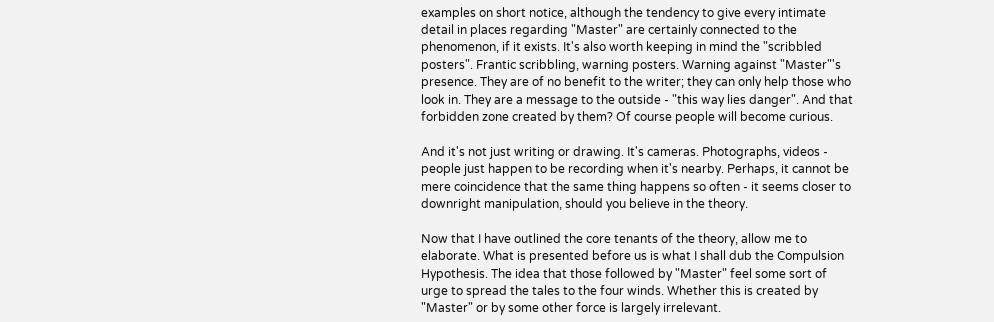examples on short notice, although the tendency to give every intimate detail in places regarding "Master" are certainly connected to the phenomenon, if it exists. It's also worth keeping in mind the "scribbled posters". Frantic scribbling, warning posters. Warning against "Master"'s presence. They are of no benefit to the writer; they can only help those who look in. They are a message to the outside - "this way lies danger". And that forbidden zone created by them? Of course people will become curious.

And it's not just writing or drawing. It's cameras. Photographs, videos - people just happen to be recording when it's nearby. Perhaps, it cannot be mere coincidence that the same thing happens so often - it seems closer to downright manipulation, should you believe in the theory.

Now that I have outlined the core tenants of the theory, allow me to elaborate. What is presented before us is what I shall dub the Compulsion Hypothesis. The idea that those followed by "Master" feel some sort of urge to spread the tales to the four winds. Whether this is created by "Master" or by some other force is largely irrelevant.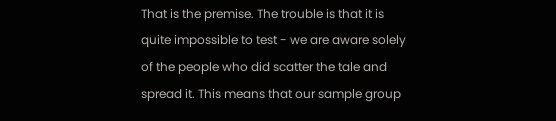That is the premise. The trouble is that it is quite impossible to test - we are aware solely of the people who did scatter the tale and spread it. This means that our sample group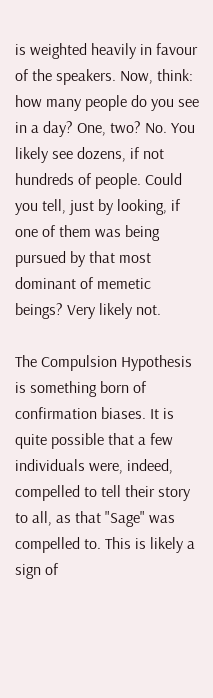is weighted heavily in favour of the speakers. Now, think: how many people do you see in a day? One, two? No. You likely see dozens, if not hundreds of people. Could you tell, just by looking, if one of them was being pursued by that most dominant of memetic beings? Very likely not.

The Compulsion Hypothesis is something born of confirmation biases. It is quite possible that a few individuals were, indeed, compelled to tell their story to all, as that "Sage" was compelled to. This is likely a sign of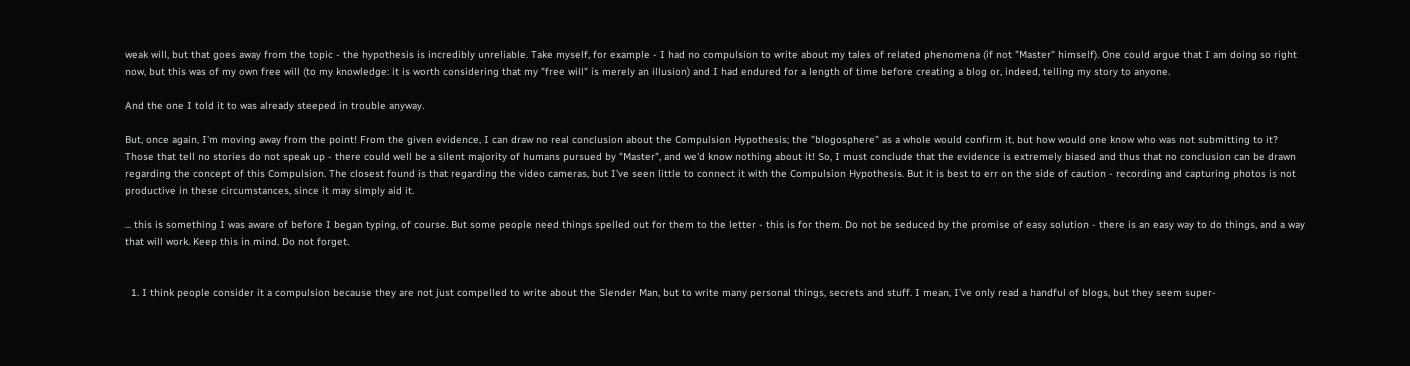weak will, but that goes away from the topic - the hypothesis is incredibly unreliable. Take myself, for example - I had no compulsion to write about my tales of related phenomena (if not "Master" himself). One could argue that I am doing so right now, but this was of my own free will (to my knowledge: it is worth considering that my "free will" is merely an illusion) and I had endured for a length of time before creating a blog or, indeed, telling my story to anyone.

And the one I told it to was already steeped in trouble anyway.

But, once again, I'm moving away from the point! From the given evidence, I can draw no real conclusion about the Compulsion Hypothesis; the "blogosphere" as a whole would confirm it, but how would one know who was not submitting to it? Those that tell no stories do not speak up - there could well be a silent majority of humans pursued by "Master", and we'd know nothing about it! So, I must conclude that the evidence is extremely biased and thus that no conclusion can be drawn regarding the concept of this Compulsion. The closest found is that regarding the video cameras, but I've seen little to connect it with the Compulsion Hypothesis. But it is best to err on the side of caution - recording and capturing photos is not productive in these circumstances, since it may simply aid it.

... this is something I was aware of before I began typing, of course. But some people need things spelled out for them to the letter - this is for them. Do not be seduced by the promise of easy solution - there is an easy way to do things, and a way that will work. Keep this in mind. Do not forget.


  1. I think people consider it a compulsion because they are not just compelled to write about the Slender Man, but to write many personal things, secrets and stuff. I mean, I've only read a handful of blogs, but they seem super-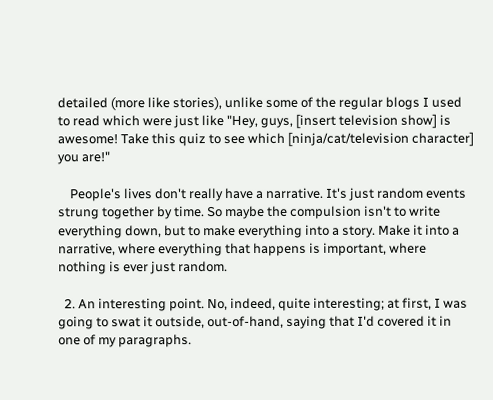detailed (more like stories), unlike some of the regular blogs I used to read which were just like "Hey, guys, [insert television show] is awesome! Take this quiz to see which [ninja/cat/television character] you are!"

    People's lives don't really have a narrative. It's just random events strung together by time. So maybe the compulsion isn't to write everything down, but to make everything into a story. Make it into a narrative, where everything that happens is important, where nothing is ever just random.

  2. An interesting point. No, indeed, quite interesting; at first, I was going to swat it outside, out-of-hand, saying that I'd covered it in one of my paragraphs.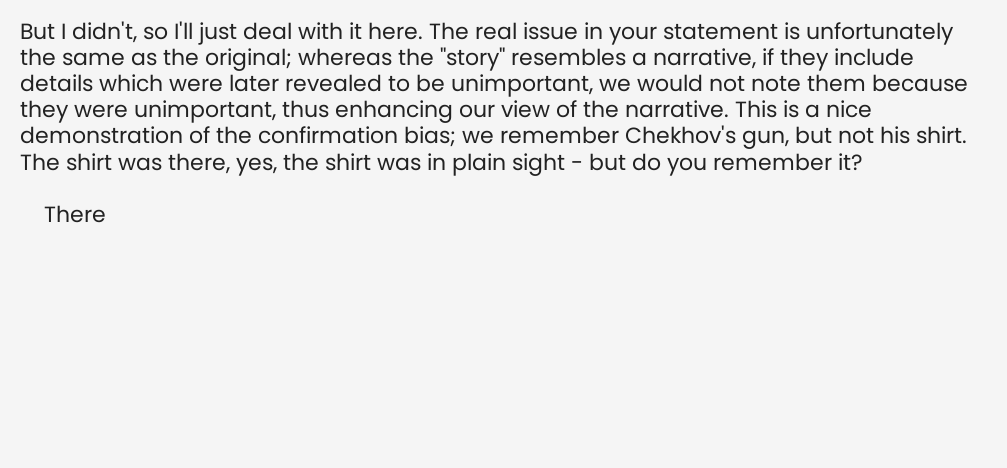But I didn't, so I'll just deal with it here. The real issue in your statement is unfortunately the same as the original; whereas the "story" resembles a narrative, if they include details which were later revealed to be unimportant, we would not note them because they were unimportant, thus enhancing our view of the narrative. This is a nice demonstration of the confirmation bias; we remember Chekhov's gun, but not his shirt. The shirt was there, yes, the shirt was in plain sight - but do you remember it?

    There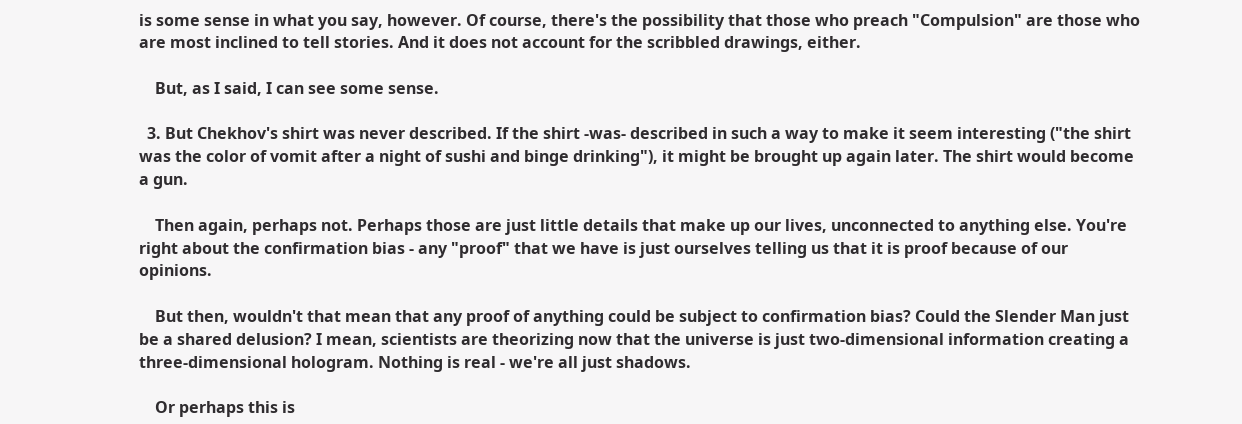is some sense in what you say, however. Of course, there's the possibility that those who preach "Compulsion" are those who are most inclined to tell stories. And it does not account for the scribbled drawings, either.

    But, as I said, I can see some sense.

  3. But Chekhov's shirt was never described. If the shirt -was- described in such a way to make it seem interesting ("the shirt was the color of vomit after a night of sushi and binge drinking"), it might be brought up again later. The shirt would become a gun.

    Then again, perhaps not. Perhaps those are just little details that make up our lives, unconnected to anything else. You're right about the confirmation bias - any "proof" that we have is just ourselves telling us that it is proof because of our opinions.

    But then, wouldn't that mean that any proof of anything could be subject to confirmation bias? Could the Slender Man just be a shared delusion? I mean, scientists are theorizing now that the universe is just two-dimensional information creating a three-dimensional hologram. Nothing is real - we're all just shadows.

    Or perhaps this is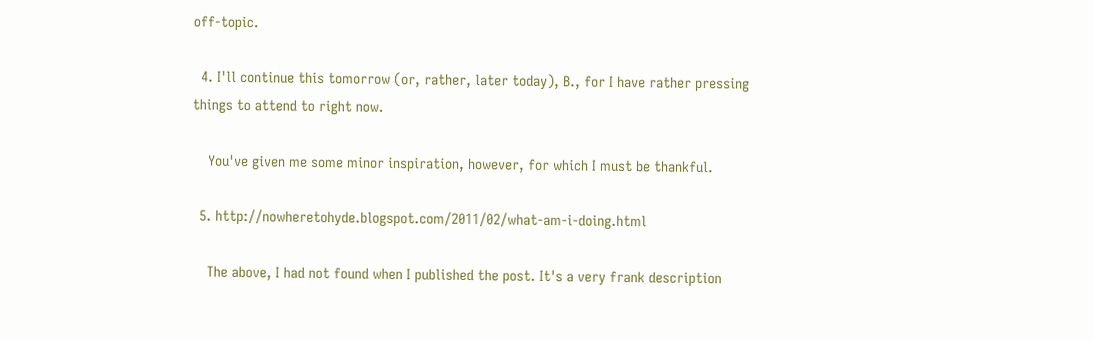off-topic.

  4. I'll continue this tomorrow (or, rather, later today), B., for I have rather pressing things to attend to right now.

    You've given me some minor inspiration, however, for which I must be thankful.

  5. http://nowheretohyde.blogspot.com/2011/02/what-am-i-doing.html

    The above, I had not found when I published the post. It's a very frank description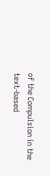of the Compulsion in the text-based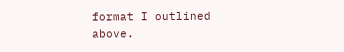format I outlined above.